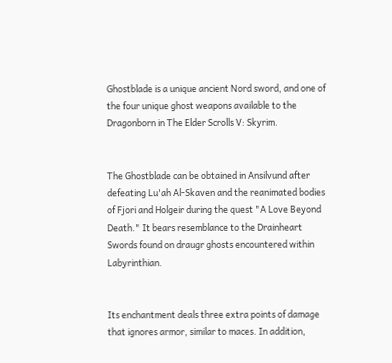Ghostblade is a unique ancient Nord sword, and one of the four unique ghost weapons available to the Dragonborn in The Elder Scrolls V: Skyrim.


The Ghostblade can be obtained in Ansilvund after defeating Lu'ah Al-Skaven and the reanimated bodies of Fjori and Holgeir during the quest "A Love Beyond Death." It bears resemblance to the Drainheart Swords found on draugr ghosts encountered within Labyrinthian.


Its enchantment deals three extra points of damage that ignores armor, similar to maces. In addition,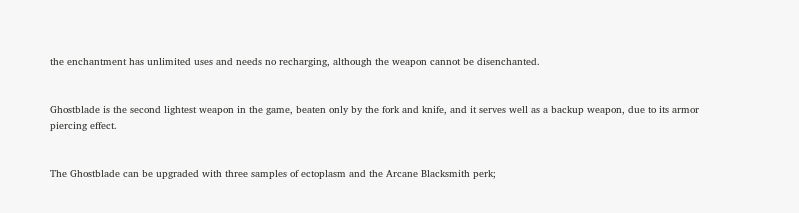the enchantment has unlimited uses and needs no recharging, although the weapon cannot be disenchanted.


Ghostblade is the second lightest weapon in the game, beaten only by the fork and knife, and it serves well as a backup weapon, due to its armor piercing effect.


The Ghostblade can be upgraded with three samples of ectoplasm and the Arcane Blacksmith perk;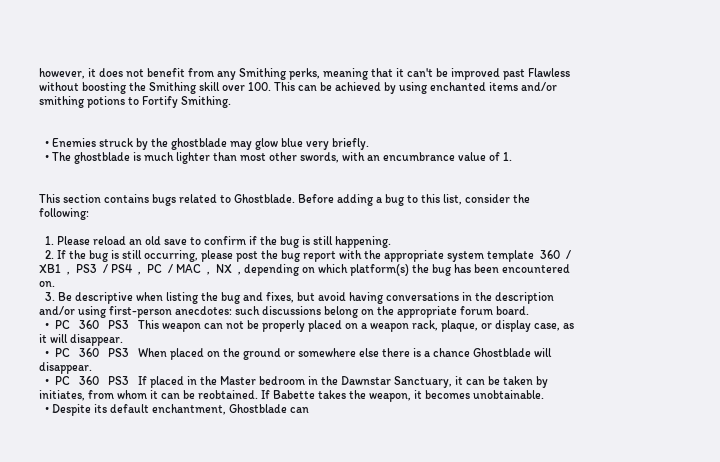however, it does not benefit from any Smithing perks, meaning that it can't be improved past Flawless without boosting the Smithing skill over 100. This can be achieved by using enchanted items and/or smithing potions to Fortify Smithing.


  • Enemies struck by the ghostblade may glow blue very briefly.
  • The ghostblade is much lighter than most other swords, with an encumbrance value of 1.


This section contains bugs related to Ghostblade. Before adding a bug to this list, consider the following:

  1. Please reload an old save to confirm if the bug is still happening.
  2. If the bug is still occurring, please post the bug report with the appropriate system template  360  / XB1  ,  PS3  / PS4  ,  PC  / MAC  ,  NX  , depending on which platform(s) the bug has been encountered on.
  3. Be descriptive when listing the bug and fixes, but avoid having conversations in the description and/or using first-person anecdotes: such discussions belong on the appropriate forum board.
  •  PC   360   PS3   This weapon can not be properly placed on a weapon rack, plaque, or display case, as it will disappear.
  •  PC   360   PS3   When placed on the ground or somewhere else there is a chance Ghostblade will disappear.
  •  PC   360   PS3   If placed in the Master bedroom in the Dawnstar Sanctuary, it can be taken by initiates, from whom it can be reobtained. If Babette takes the weapon, it becomes unobtainable.
  • Despite its default enchantment, Ghostblade can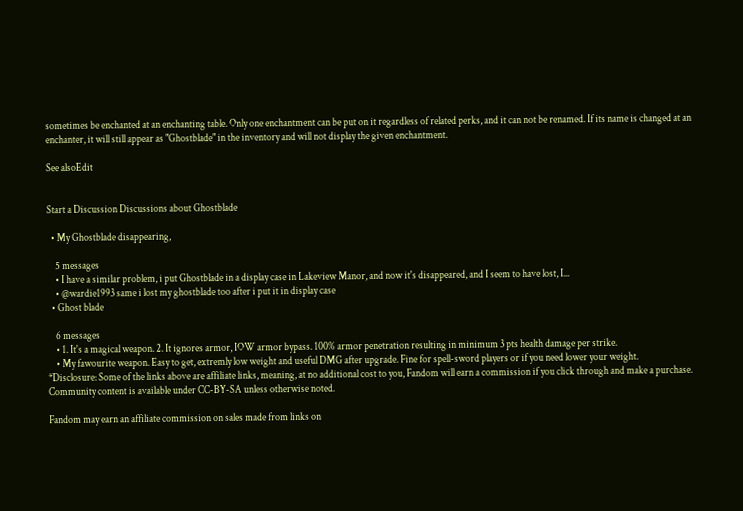sometimes be enchanted at an enchanting table. Only one enchantment can be put on it regardless of related perks, and it can not be renamed. If its name is changed at an enchanter, it will still appear as "Ghostblade" in the inventory and will not display the given enchantment.

See alsoEdit


Start a Discussion Discussions about Ghostblade

  • My Ghostblade disappearing,

    5 messages
    • I have a similar problem, i put Ghostblade in a display case in Lakeview Manor, and now it's disappeared, and I seem to have lost, I...
    • @wardie1993 same i lost my ghostblade too after i put it in display case
  • Ghost blade

    6 messages
    • 1. It's a magical weapon. 2. It ignores armor, IOW armor bypass. 100% armor penetration resulting in minimum 3 pts health damage per strike.
    • My fawourite weapon. Easy to get, extremly low weight and useful DMG after upgrade. Fine for spell-sword players or if you need lower your weight.
*Disclosure: Some of the links above are affiliate links, meaning, at no additional cost to you, Fandom will earn a commission if you click through and make a purchase. Community content is available under CC-BY-SA unless otherwise noted.

Fandom may earn an affiliate commission on sales made from links on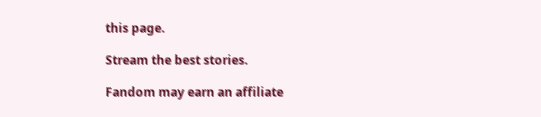this page.

Stream the best stories.

Fandom may earn an affiliate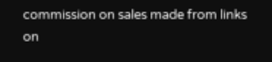commission on sales made from links on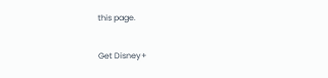this page.

Get Disney+